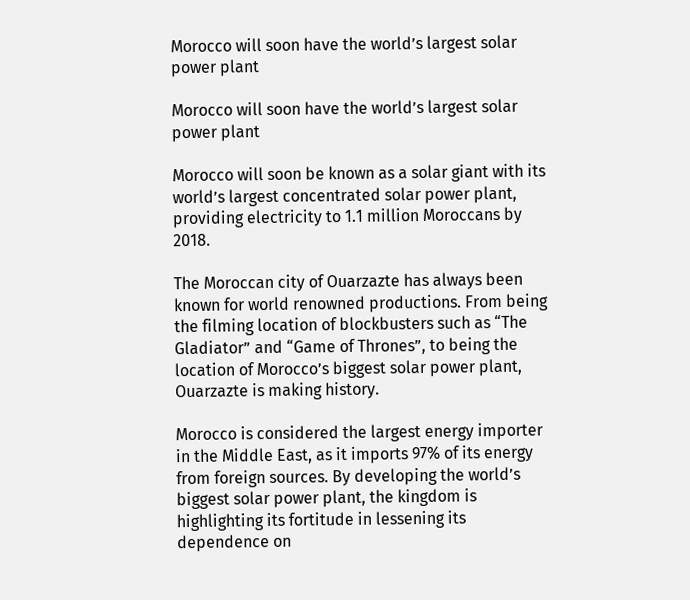Morocco will soon have the world’s largest solar power plant

Morocco will soon have the world’s largest solar power plant

Morocco will soon be known as a solar giant with its world’s largest concentrated solar power plant, providing electricity to 1.1 million Moroccans by 2018.

The Moroccan city of Ouarzazte has always been known for world renowned productions. From being the filming location of blockbusters such as “The Gladiator” and “Game of Thrones”, to being the location of Morocco’s biggest solar power plant, Ouarzazte is making history.

Morocco is considered the largest energy importer in the Middle East, as it imports 97% of its energy from foreign sources. By developing the world’s biggest solar power plant, the kingdom is highlighting its fortitude in lessening its dependence on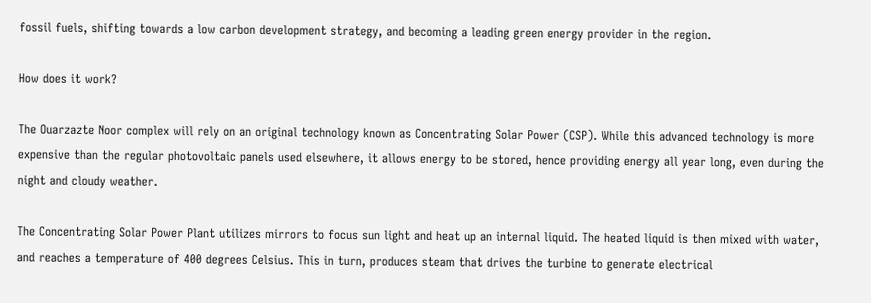fossil fuels, shifting towards a low carbon development strategy, and becoming a leading green energy provider in the region.

How does it work?

The Ouarzazte Noor complex will rely on an original technology known as Concentrating Solar Power (CSP). While this advanced technology is more expensive than the regular photovoltaic panels used elsewhere, it allows energy to be stored, hence providing energy all year long, even during the night and cloudy weather.

The Concentrating Solar Power Plant utilizes mirrors to focus sun light and heat up an internal liquid. The heated liquid is then mixed with water, and reaches a temperature of 400 degrees Celsius. This in turn, produces steam that drives the turbine to generate electrical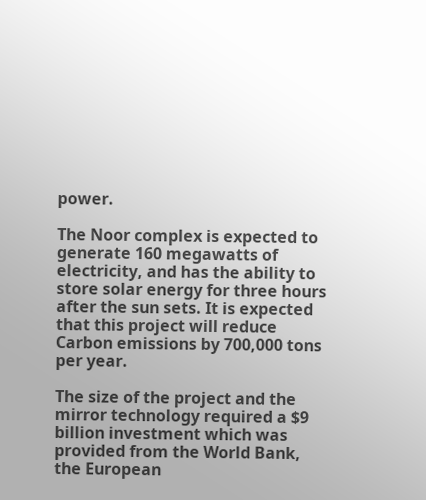power.

The Noor complex is expected to generate 160 megawatts of electricity, and has the ability to store solar energy for three hours after the sun sets. It is expected that this project will reduce Carbon emissions by 700,000 tons per year.

The size of the project and the mirror technology required a $9 billion investment which was provided from the World Bank, the European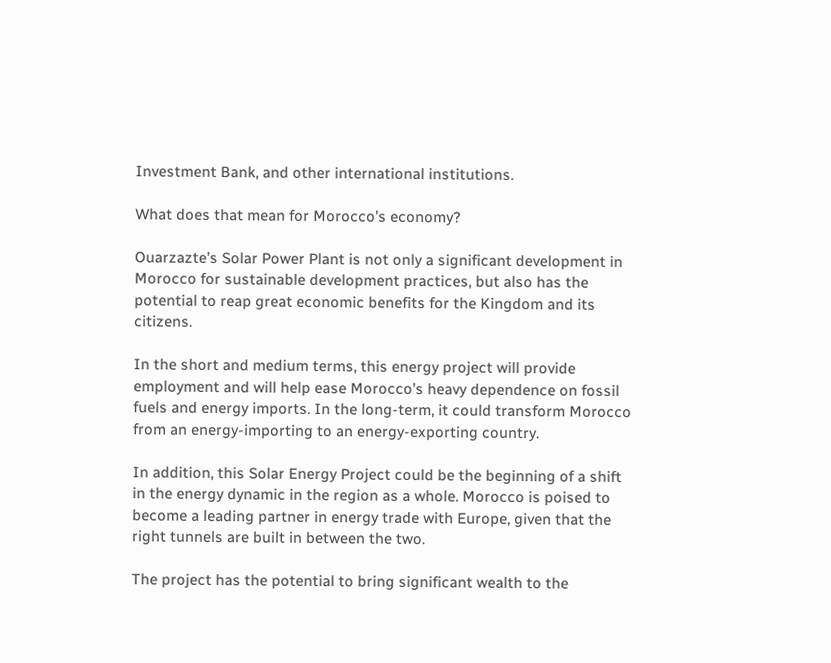Investment Bank, and other international institutions.

What does that mean for Morocco’s economy?

Ouarzazte’s Solar Power Plant is not only a significant development in Morocco for sustainable development practices, but also has the potential to reap great economic benefits for the Kingdom and its citizens.

In the short and medium terms, this energy project will provide employment and will help ease Morocco’s heavy dependence on fossil fuels and energy imports. In the long-term, it could transform Morocco from an energy-importing to an energy-exporting country.

In addition, this Solar Energy Project could be the beginning of a shift in the energy dynamic in the region as a whole. Morocco is poised to become a leading partner in energy trade with Europe, given that the right tunnels are built in between the two.

The project has the potential to bring significant wealth to the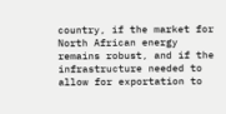country, if the market for North African energy remains robust, and if the infrastructure needed to allow for exportation to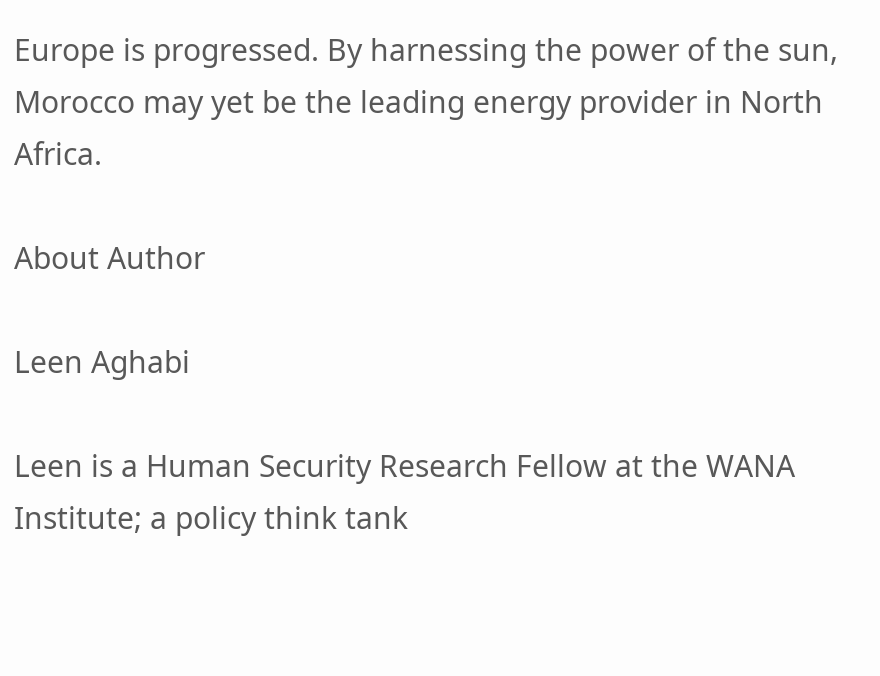Europe is progressed. By harnessing the power of the sun, Morocco may yet be the leading energy provider in North Africa.

About Author

Leen Aghabi

Leen is a Human Security Research Fellow at the WANA Institute; a policy think tank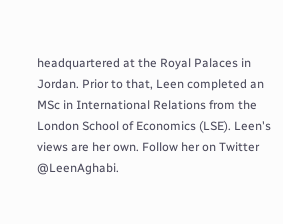headquartered at the Royal Palaces in Jordan. Prior to that, Leen completed an MSc in International Relations from the London School of Economics (LSE). Leen's views are her own. Follow her on Twitter @LeenAghabi.